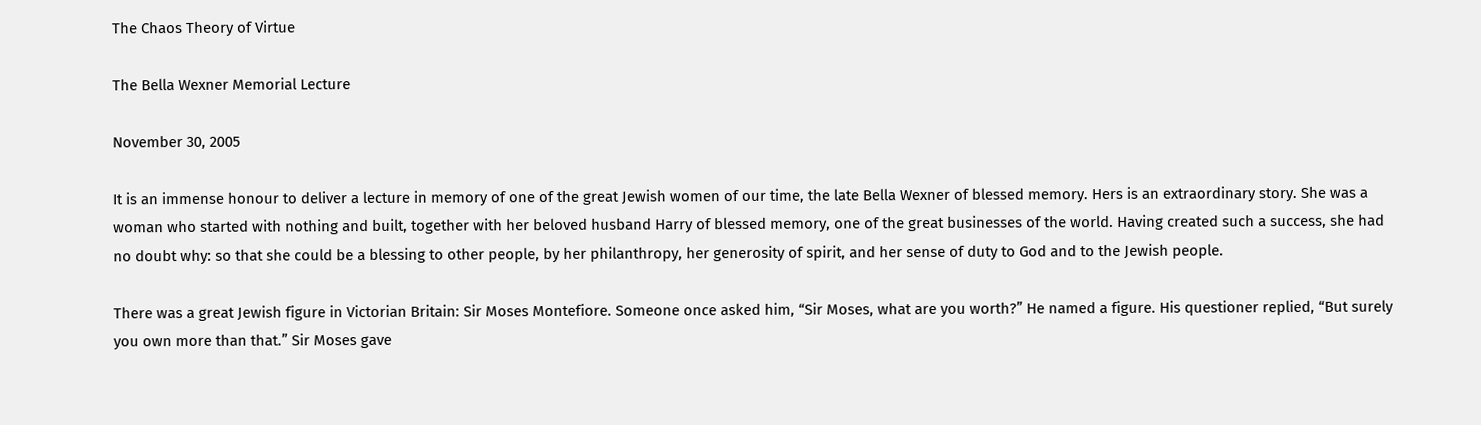The Chaos Theory of Virtue

The Bella Wexner Memorial Lecture

November 30, 2005

It is an immense honour to deliver a lecture in memory of one of the great Jewish women of our time, the late Bella Wexner of blessed memory. Hers is an extraordinary story. She was a woman who started with nothing and built, together with her beloved husband Harry of blessed memory, one of the great businesses of the world. Having created such a success, she had no doubt why: so that she could be a blessing to other people, by her philanthropy, her generosity of spirit, and her sense of duty to God and to the Jewish people.

There was a great Jewish figure in Victorian Britain: Sir Moses Montefiore. Someone once asked him, “Sir Moses, what are you worth?” He named a figure. His questioner replied, “But surely you own more than that.” Sir Moses gave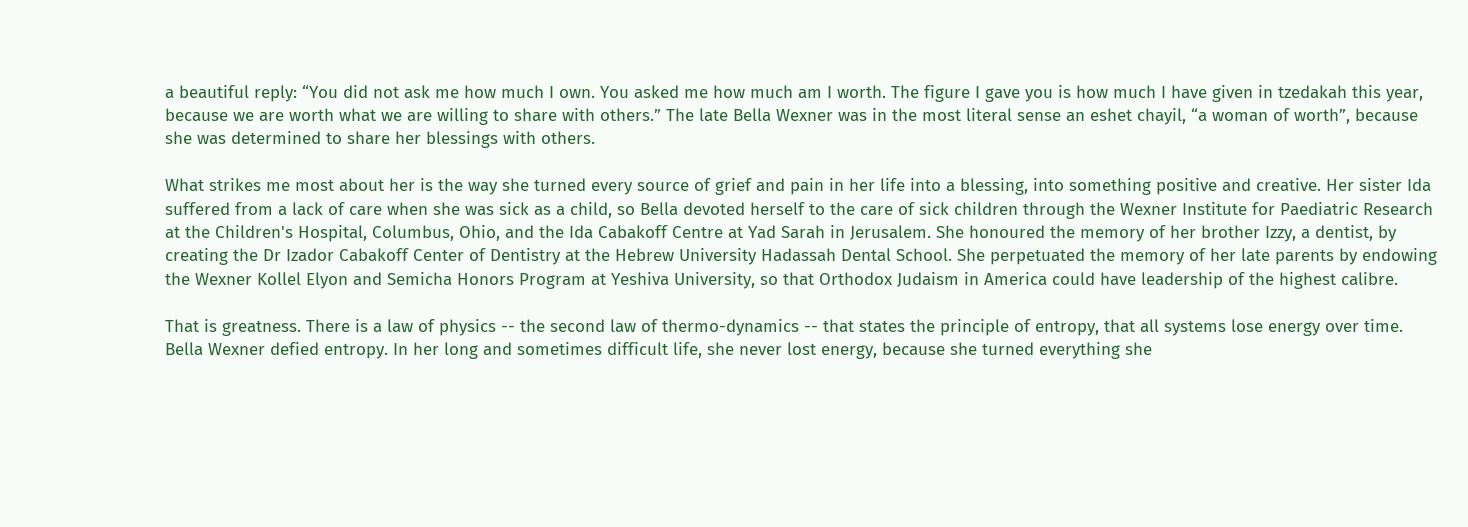a beautiful reply: “You did not ask me how much I own. You asked me how much am I worth. The figure I gave you is how much I have given in tzedakah this year, because we are worth what we are willing to share with others.” The late Bella Wexner was in the most literal sense an eshet chayil, “a woman of worth”, because she was determined to share her blessings with others.

What strikes me most about her is the way she turned every source of grief and pain in her life into a blessing, into something positive and creative. Her sister Ida suffered from a lack of care when she was sick as a child, so Bella devoted herself to the care of sick children through the Wexner Institute for Paediatric Research at the Children's Hospital, Columbus, Ohio, and the Ida Cabakoff Centre at Yad Sarah in Jerusalem. She honoured the memory of her brother Izzy, a dentist, by creating the Dr Izador Cabakoff Center of Dentistry at the Hebrew University Hadassah Dental School. She perpetuated the memory of her late parents by endowing the Wexner Kollel Elyon and Semicha Honors Program at Yeshiva University, so that Orthodox Judaism in America could have leadership of the highest calibre.

That is greatness. There is a law of physics -- the second law of thermo-dynamics -- that states the principle of entropy, that all systems lose energy over time. Bella Wexner defied entropy. In her long and sometimes difficult life, she never lost energy, because she turned everything she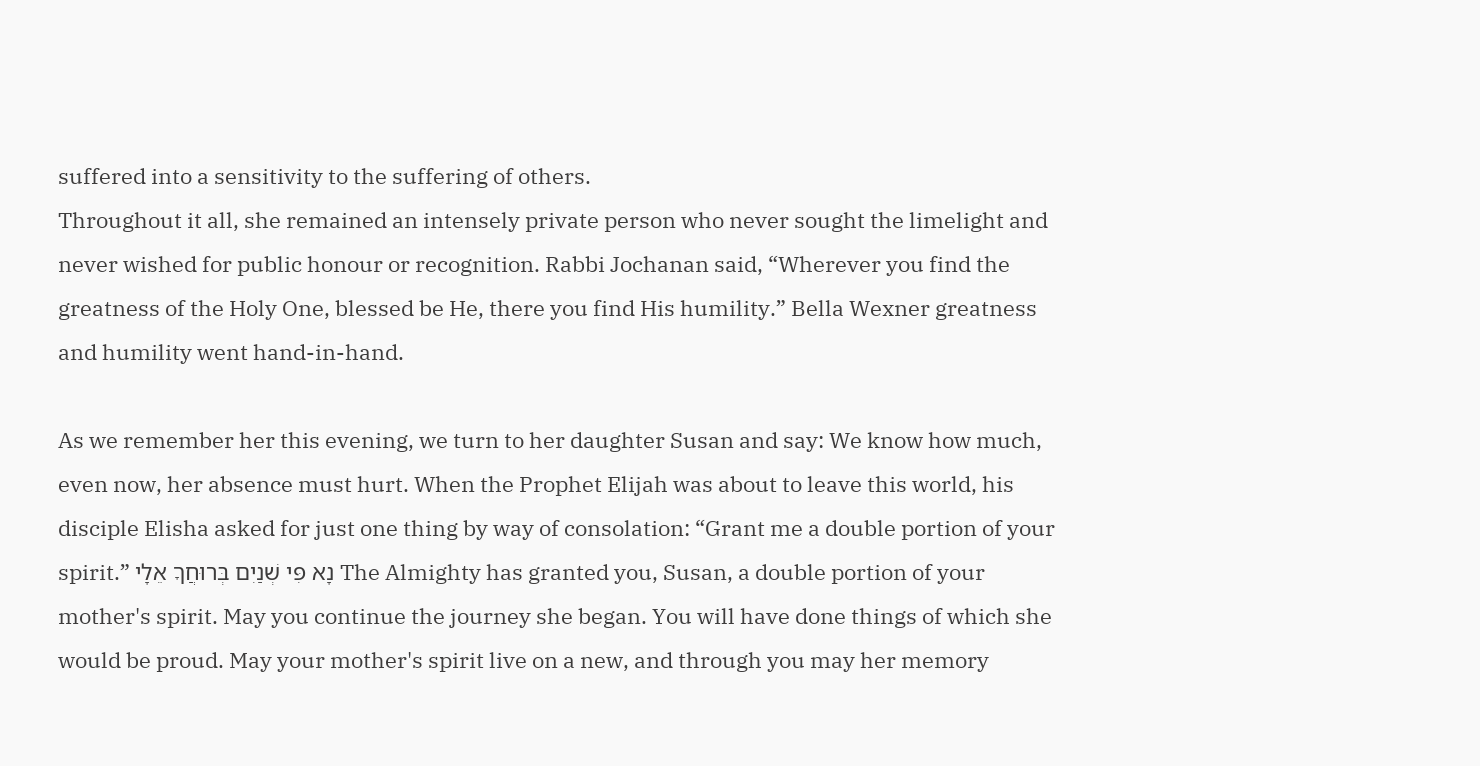suffered into a sensitivity to the suffering of others.
Throughout it all, she remained an intensely private person who never sought the limelight and never wished for public honour or recognition. Rabbi Jochanan said, “Wherever you find the greatness of the Holy One, blessed be He, there you find His humility.” Bella Wexner greatness and humility went hand-in-hand.

As we remember her this evening, we turn to her daughter Susan and say: We know how much, even now, her absence must hurt. When the Prophet Elijah was about to leave this world, his disciple Elisha asked for just one thing by way of consolation: “Grant me a double portion of your spirit.” נָא פִּי שְׁנַיִם בְּרוּחֲךָ אֵלָי The Almighty has granted you, Susan, a double portion of your mother's spirit. May you continue the journey she began. You will have done things of which she would be proud. May your mother's spirit live on a new, and through you may her memory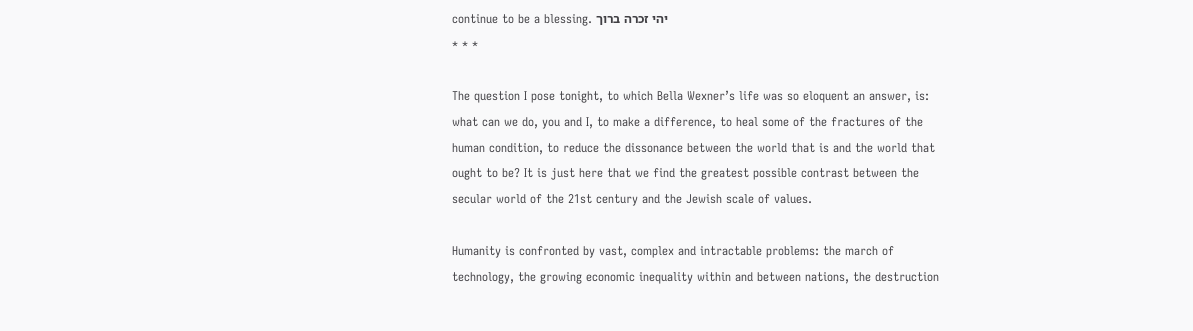continue to be a blessing. יהי זכרה ברוך
* * *

The question I pose tonight, to which Bella Wexner’s life was so eloquent an answer, is: what can we do, you and I, to make a difference, to heal some of the fractures of the human condition, to reduce the dissonance between the world that is and the world that ought to be? It is just here that we find the greatest possible contrast between the secular world of the 21st century and the Jewish scale of values.

Humanity is confronted by vast, complex and intractable problems: the march of technology, the growing economic inequality within and between nations, the destruction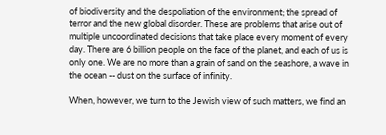of biodiversity and the despoliation of the environment; the spread of terror and the new global disorder. These are problems that arise out of multiple uncoordinated decisions that take place every moment of every day. There are 6 billion people on the face of the planet, and each of us is only one. We are no more than a grain of sand on the seashore, a wave in the ocean -- dust on the surface of infinity.

When, however, we turn to the Jewish view of such matters, we find an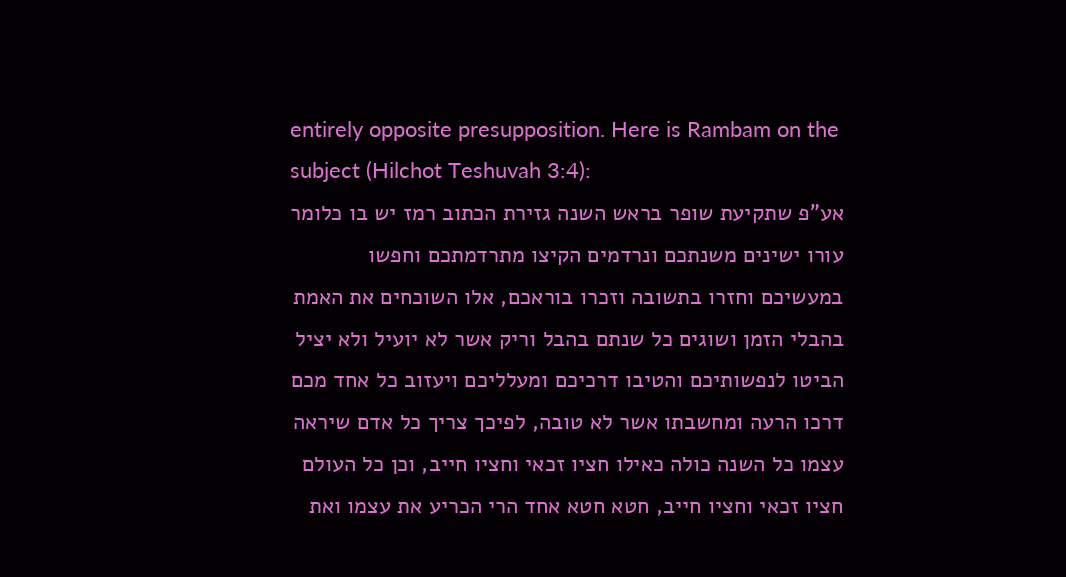entirely opposite presupposition. Here is Rambam on the subject (Hilchot Teshuvah 3:4):
אע"פ שתקיעת שופר בראש השנה גזירת הכתוב רמז יש בו כלומר עורו ישינים משנתכם ונרדמים הקיצו מתרדמתכם וחפשו במעשיכם וחזרו בתשובה וזכרו בוראכם, אלו השוכחים את האמת בהבלי הזמן ושוגים כל שנתם בהבל וריק אשר לא יועיל ולא יציל הביטו לנפשותיכם והטיבו דרכיכם ומעלליכם ויעזוב כל אחד מכם דרכו הרעה ומחשבתו אשר לא טובה, לפיכך צריך כל אדם שיראה עצמו כל השנה כולה כאילו חציו זכאי וחציו חייב, וכן כל העולם חציו זכאי וחציו חייב, חטא חטא אחד הרי הכריע את עצמו ואת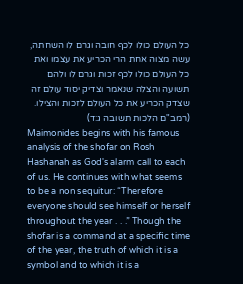כל העולם כולו לכף חובה וגרם לו השחתה, עשה מצוה אחת הרי הכריע את עצמו ואת כל העולם כולו לכף זכות וגרם לו ולהם תשועה והצלה שנאמר וצדיק יסוד עולם זה שצדק הכריע את כל העולם לזכות והצילו.
(רמב"ם הלכות תשובה ג:ד)
Maimonides begins with his famous analysis of the shofar on Rosh Hashanah as God's alarm call to each of us. He continues with what seems to be a non sequitur: “Therefore everyone should see himself or herself throughout the year . . .” Though the shofar is a command at a specific time of the year, the truth of which it is a symbol and to which it is a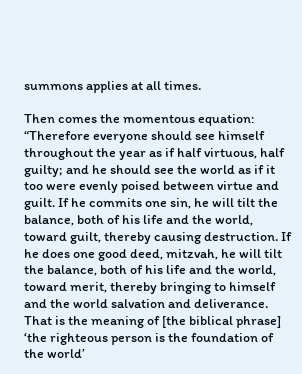summons applies at all times.

Then comes the momentous equation: “Therefore everyone should see himself throughout the year as if half virtuous, half guilty; and he should see the world as if it too were evenly poised between virtue and guilt. If he commits one sin, he will tilt the balance, both of his life and the world, toward guilt, thereby causing destruction. If he does one good deed, mitzvah, he will tilt the balance, both of his life and the world, toward merit, thereby bringing to himself and the world salvation and deliverance. That is the meaning of [the biblical phrase] ‘the righteous person is the foundation of the world’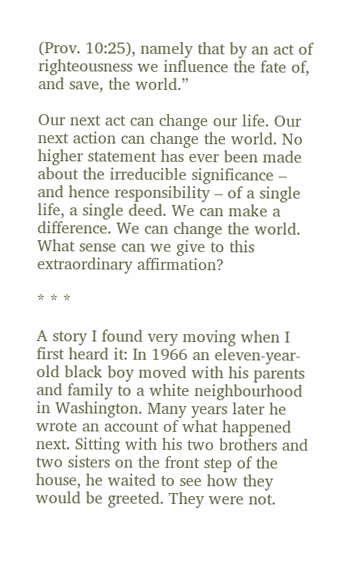(Prov. 10:25), namely that by an act of righteousness we influence the fate of, and save, the world.”

Our next act can change our life. Our next action can change the world. No higher statement has ever been made about the irreducible significance – and hence responsibility – of a single life, a single deed. We can make a difference. We can change the world. What sense can we give to this extraordinary affirmation?

* * *

A story I found very moving when I first heard it: In 1966 an eleven-year-old black boy moved with his parents and family to a white neighbourhood in Washington. Many years later he wrote an account of what happened next. Sitting with his two brothers and two sisters on the front step of the house, he waited to see how they would be greeted. They were not.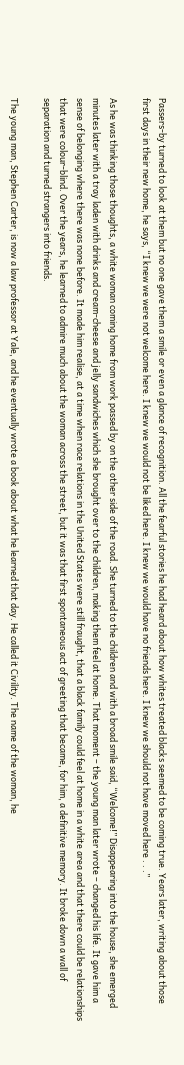Passers-by turned to look at them but no one gave them a smile or even a glance of recognition. All the fearful stories he had heard about how whites treated blacks seemed to be coming true. Years later, writing about those first days in their new home, he says, “I knew we were not welcome here. I knew we would not be liked here. I knew we would have no friends here. I knew we should not have moved here . . .”

As he was thinking those thoughts, a white woman coming home from work passed by on the other side of the road. She turned to the children and with a broad smile said, “Welcome!” Disappearing into the house, she emerged minutes later with a tray laden with drinks and cream-cheese and jelly sandwiches which she brought over to the children, making them feel at home. That moment – the young man later wrote – changed his life. It gave him a sense of belonging where there was none before. It made him realise, at a time when race relations in the United States were still fraught, that a black family could feel at home in a white area and that there could be relationships that were colour-blind. Over the years, he learned to admire much about the woman across the street, but it was that first spontaneous act of greeting that became, for him, a definitive memory. It broke down a wall of separation and turned strangers into friends.

The young man, Stephen Carter, is now a law professor at Yale, and he eventually wrote a book about what he learned that day. He called it Civility. The name of the woman, he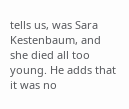tells us, was Sara Kestenbaum, and she died all too young. He adds that it was no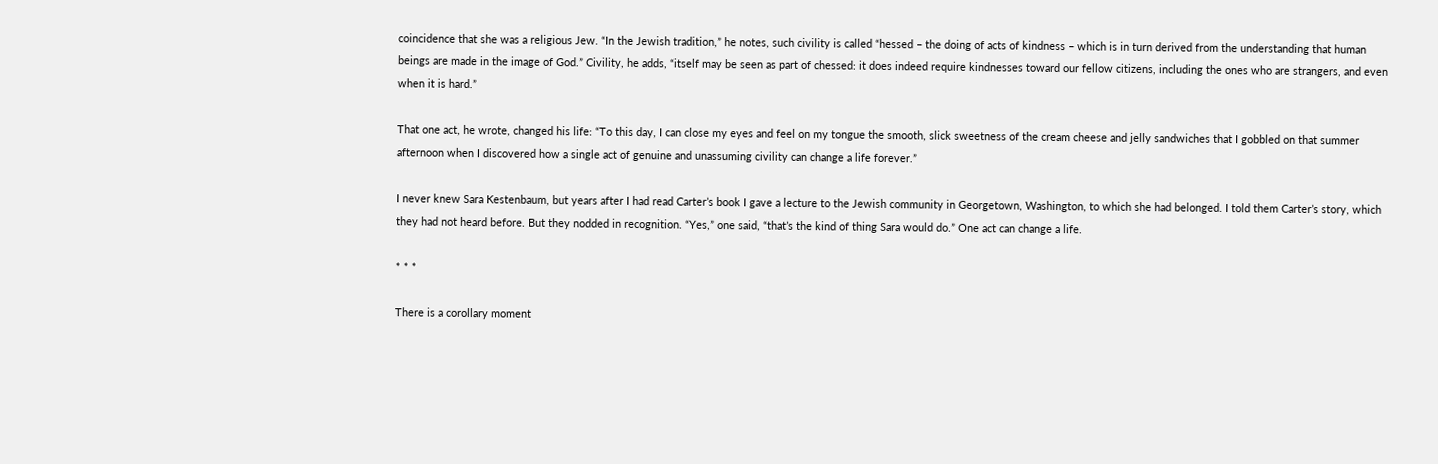coincidence that she was a religious Jew. “In the Jewish tradition,” he notes, such civility is called “hessed – the doing of acts of kindness – which is in turn derived from the understanding that human beings are made in the image of God.” Civility, he adds, “itself may be seen as part of chessed: it does indeed require kindnesses toward our fellow citizens, including the ones who are strangers, and even when it is hard.”

That one act, he wrote, changed his life: “To this day, I can close my eyes and feel on my tongue the smooth, slick sweetness of the cream cheese and jelly sandwiches that I gobbled on that summer afternoon when I discovered how a single act of genuine and unassuming civility can change a life forever.”

I never knew Sara Kestenbaum, but years after I had read Carter’s book I gave a lecture to the Jewish community in Georgetown, Washington, to which she had belonged. I told them Carter’s story, which they had not heard before. But they nodded in recognition. “Yes,” one said, “that’s the kind of thing Sara would do.” One act can change a life.

* * *

There is a corollary moment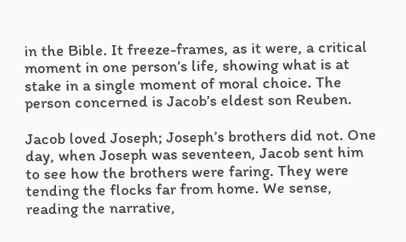in the Bible. It freeze-frames, as it were, a critical moment in one person’s life, showing what is at stake in a single moment of moral choice. The person concerned is Jacob’s eldest son Reuben.

Jacob loved Joseph; Joseph’s brothers did not. One day, when Joseph was seventeen, Jacob sent him to see how the brothers were faring. They were tending the flocks far from home. We sense, reading the narrative,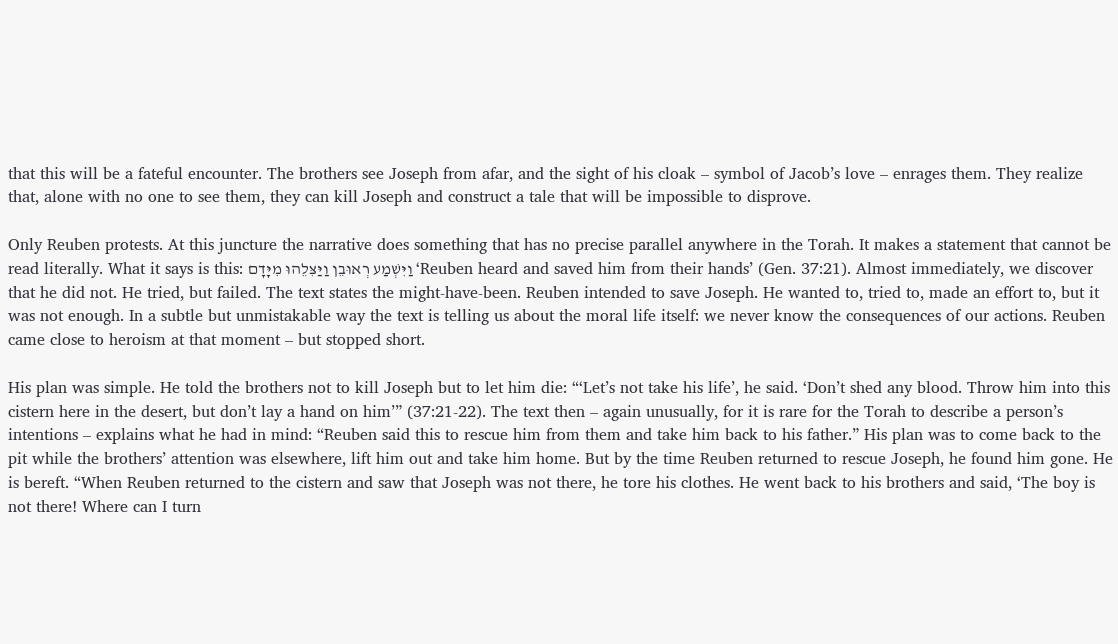that this will be a fateful encounter. The brothers see Joseph from afar, and the sight of his cloak – symbol of Jacob’s love – enrages them. They realize that, alone with no one to see them, they can kill Joseph and construct a tale that will be impossible to disprove.

Only Reuben protests. At this juncture the narrative does something that has no precise parallel anywhere in the Torah. It makes a statement that cannot be read literally. What it says is this: וַיִּשְׁמַע רְאוּבֵן וַיַּצִּלֵהוּ מִיָּדָם ‘Reuben heard and saved him from their hands’ (Gen. 37:21). Almost immediately, we discover that he did not. He tried, but failed. The text states the might-have-been. Reuben intended to save Joseph. He wanted to, tried to, made an effort to, but it was not enough. In a subtle but unmistakable way the text is telling us about the moral life itself: we never know the consequences of our actions. Reuben came close to heroism at that moment – but stopped short.

His plan was simple. He told the brothers not to kill Joseph but to let him die: “‘Let’s not take his life’, he said. ‘Don’t shed any blood. Throw him into this cistern here in the desert, but don’t lay a hand on him’” (37:21-22). The text then – again unusually, for it is rare for the Torah to describe a person’s intentions – explains what he had in mind: “Reuben said this to rescue him from them and take him back to his father.” His plan was to come back to the pit while the brothers’ attention was elsewhere, lift him out and take him home. But by the time Reuben returned to rescue Joseph, he found him gone. He is bereft. “When Reuben returned to the cistern and saw that Joseph was not there, he tore his clothes. He went back to his brothers and said, ‘The boy is not there! Where can I turn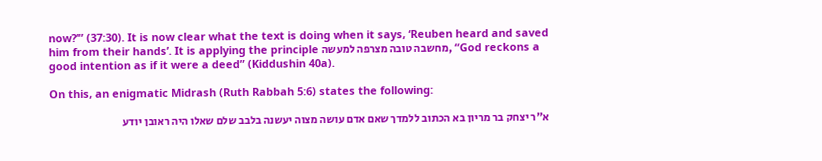now?’” (37:30). It is now clear what the text is doing when it says, ‘Reuben heard and saved him from their hands’. It is applying the principle מחשבה טובה מצרפה למעשה, “God reckons a good intention as if it were a deed” (Kiddushin 40a).

On this, an enigmatic Midrash (Ruth Rabbah 5:6) states the following:

א"ר יצחק בר מריון בא הכתוב ללמדך שאם אדם עושה מצוה יעשנה בלבב שלם שאלו היה ראובן יודע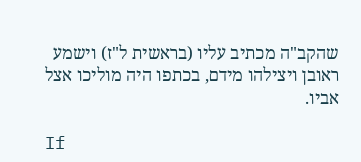שהקב"ה מכתיב עליו (בראשית ל"ז) וישמע ראובן ויצילהו מידם, בכתפו היה מוליכו אצל אביו.

If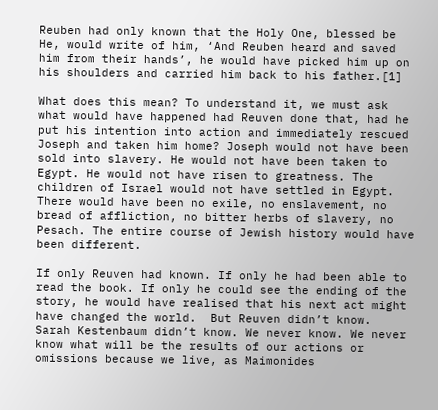Reuben had only known that the Holy One, blessed be He, would write of him, ‘And Reuben heard and saved him from their hands’, he would have picked him up on his shoulders and carried him back to his father.[1]

What does this mean? To understand it, we must ask what would have happened had Reuven done that, had he put his intention into action and immediately rescued Joseph and taken him home? Joseph would not have been sold into slavery. He would not have been taken to Egypt. He would not have risen to greatness. The children of Israel would not have settled in Egypt. There would have been no exile, no enslavement, no bread of affliction, no bitter herbs of slavery, no Pesach. The entire course of Jewish history would have been different.

If only Reuven had known. If only he had been able to read the book. If only he could see the ending of the story, he would have realised that his next act might have changed the world.  But Reuven didn’t know.  Sarah Kestenbaum didn’t know. We never know. We never know what will be the results of our actions or omissions because we live, as Maimonides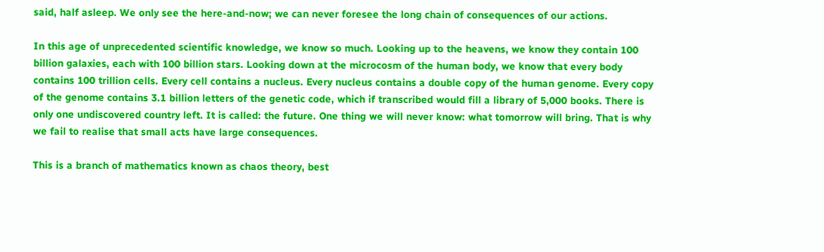said, half asleep. We only see the here-and-now; we can never foresee the long chain of consequences of our actions.

In this age of unprecedented scientific knowledge, we know so much. Looking up to the heavens, we know they contain 100 billion galaxies, each with 100 billion stars. Looking down at the microcosm of the human body, we know that every body contains 100 trillion cells. Every cell contains a nucleus. Every nucleus contains a double copy of the human genome. Every copy of the genome contains 3.1 billion letters of the genetic code, which if transcribed would fill a library of 5,000 books. There is only one undiscovered country left. It is called: the future. One thing we will never know: what tomorrow will bring. That is why we fail to realise that small acts have large consequences.

This is a branch of mathematics known as chaos theory, best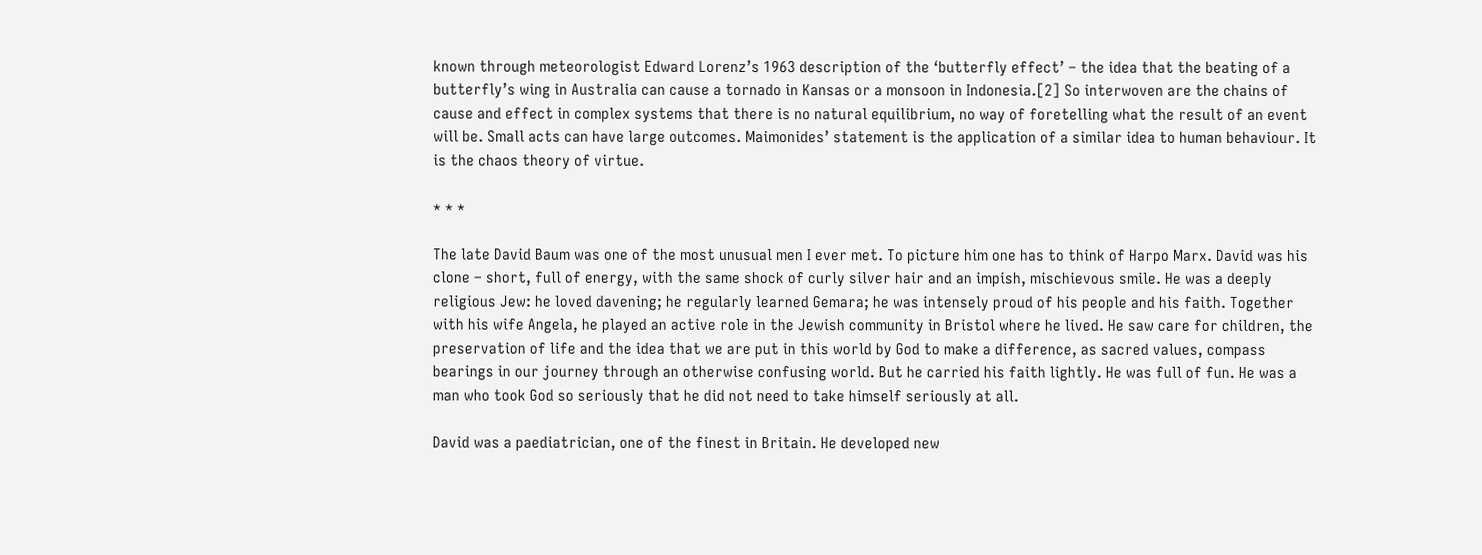known through meteorologist Edward Lorenz’s 1963 description of the ‘butterfly effect’ – the idea that the beating of a butterfly’s wing in Australia can cause a tornado in Kansas or a monsoon in Indonesia.[2] So interwoven are the chains of cause and effect in complex systems that there is no natural equilibrium, no way of foretelling what the result of an event will be. Small acts can have large outcomes. Maimonides’ statement is the application of a similar idea to human behaviour. It is the chaos theory of virtue.

* * *

The late David Baum was one of the most unusual men I ever met. To picture him one has to think of Harpo Marx. David was his clone – short, full of energy, with the same shock of curly silver hair and an impish, mischievous smile. He was a deeply religious Jew: he loved davening; he regularly learned Gemara; he was intensely proud of his people and his faith. Together with his wife Angela, he played an active role in the Jewish community in Bristol where he lived. He saw care for children, the preservation of life and the idea that we are put in this world by God to make a difference, as sacred values, compass bearings in our journey through an otherwise confusing world. But he carried his faith lightly. He was full of fun. He was a man who took God so seriously that he did not need to take himself seriously at all.

David was a paediatrician, one of the finest in Britain. He developed new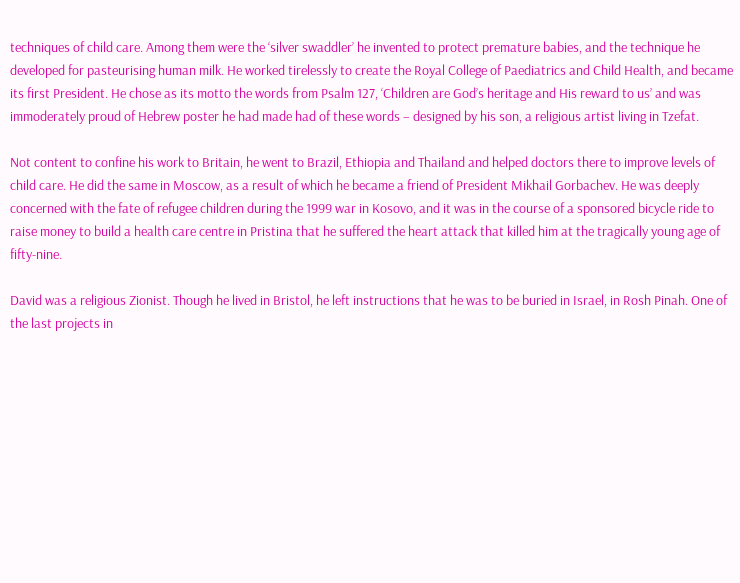techniques of child care. Among them were the ‘silver swaddler’ he invented to protect premature babies, and the technique he developed for pasteurising human milk. He worked tirelessly to create the Royal College of Paediatrics and Child Health, and became its first President. He chose as its motto the words from Psalm 127, ‘Children are God’s heritage and His reward to us’ and was immoderately proud of Hebrew poster he had made had of these words – designed by his son, a religious artist living in Tzefat.

Not content to confine his work to Britain, he went to Brazil, Ethiopia and Thailand and helped doctors there to improve levels of child care. He did the same in Moscow, as a result of which he became a friend of President Mikhail Gorbachev. He was deeply concerned with the fate of refugee children during the 1999 war in Kosovo, and it was in the course of a sponsored bicycle ride to raise money to build a health care centre in Pristina that he suffered the heart attack that killed him at the tragically young age of fifty-nine.

David was a religious Zionist. Though he lived in Bristol, he left instructions that he was to be buried in Israel, in Rosh Pinah. One of the last projects in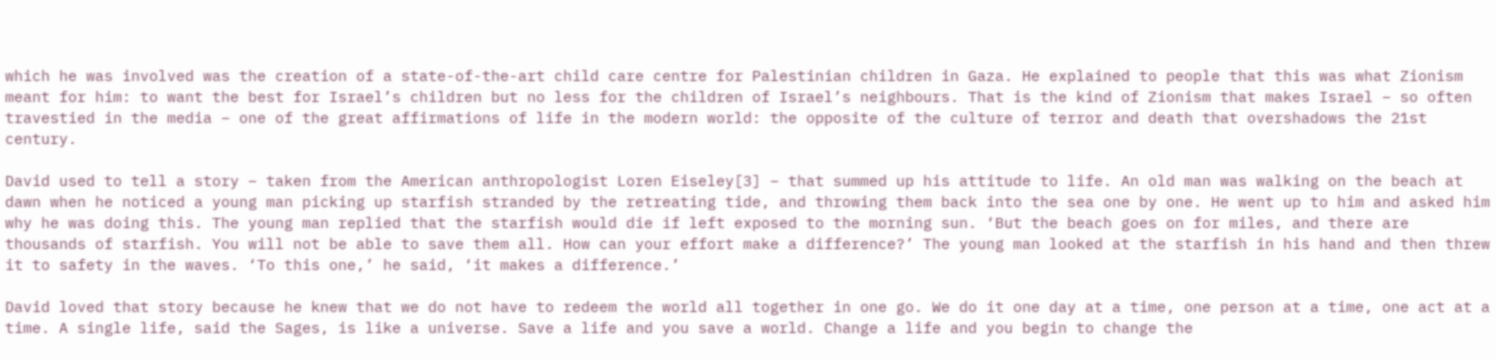which he was involved was the creation of a state-of-the-art child care centre for Palestinian children in Gaza. He explained to people that this was what Zionism meant for him: to want the best for Israel’s children but no less for the children of Israel’s neighbours. That is the kind of Zionism that makes Israel – so often travestied in the media – one of the great affirmations of life in the modern world: the opposite of the culture of terror and death that overshadows the 21st century.

David used to tell a story – taken from the American anthropologist Loren Eiseley[3] – that summed up his attitude to life. An old man was walking on the beach at dawn when he noticed a young man picking up starfish stranded by the retreating tide, and throwing them back into the sea one by one. He went up to him and asked him why he was doing this. The young man replied that the starfish would die if left exposed to the morning sun. ‘But the beach goes on for miles, and there are thousands of starfish. You will not be able to save them all. How can your effort make a difference?’ The young man looked at the starfish in his hand and then threw it to safety in the waves. ‘To this one,’ he said, ‘it makes a difference.’

David loved that story because he knew that we do not have to redeem the world all together in one go. We do it one day at a time, one person at a time, one act at a time. A single life, said the Sages, is like a universe. Save a life and you save a world. Change a life and you begin to change the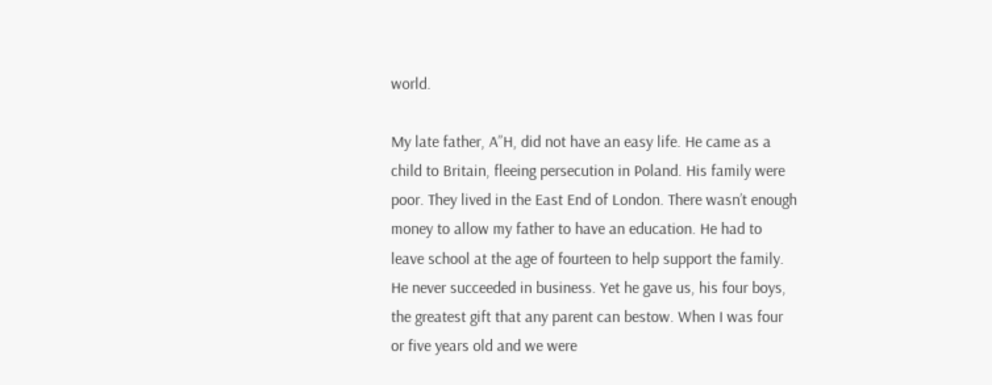world.

My late father, A”H, did not have an easy life. He came as a child to Britain, fleeing persecution in Poland. His family were poor. They lived in the East End of London. There wasn’t enough money to allow my father to have an education. He had to leave school at the age of fourteen to help support the family. He never succeeded in business. Yet he gave us, his four boys, the greatest gift that any parent can bestow. When I was four or five years old and we were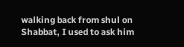walking back from shul on Shabbat, I used to ask him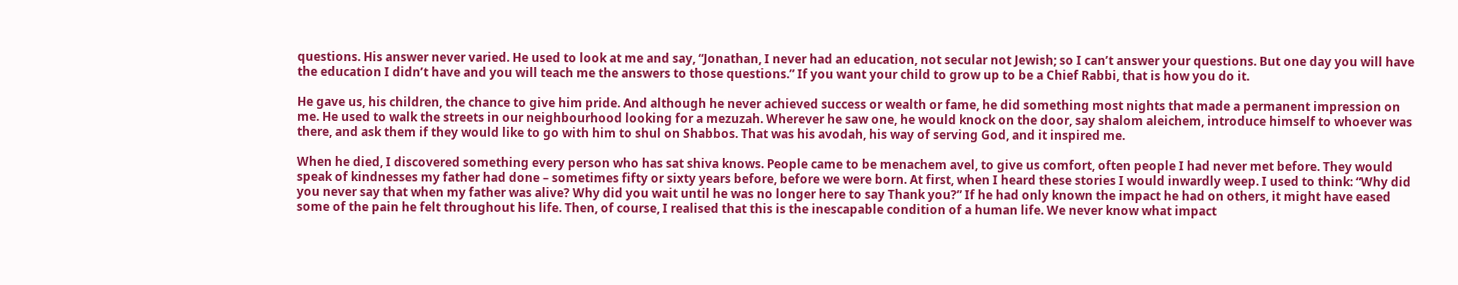questions. His answer never varied. He used to look at me and say, “Jonathan, I never had an education, not secular not Jewish; so I can’t answer your questions. But one day you will have the education I didn’t have and you will teach me the answers to those questions.” If you want your child to grow up to be a Chief Rabbi, that is how you do it.

He gave us, his children, the chance to give him pride. And although he never achieved success or wealth or fame, he did something most nights that made a permanent impression on me. He used to walk the streets in our neighbourhood looking for a mezuzah. Wherever he saw one, he would knock on the door, say shalom aleichem, introduce himself to whoever was there, and ask them if they would like to go with him to shul on Shabbos. That was his avodah, his way of serving God, and it inspired me.

When he died, I discovered something every person who has sat shiva knows. People came to be menachem avel, to give us comfort, often people I had never met before. They would speak of kindnesses my father had done – sometimes fifty or sixty years before, before we were born. At first, when I heard these stories I would inwardly weep. I used to think: “Why did you never say that when my father was alive? Why did you wait until he was no longer here to say Thank you?” If he had only known the impact he had on others, it might have eased some of the pain he felt throughout his life. Then, of course, I realised that this is the inescapable condition of a human life. We never know what impact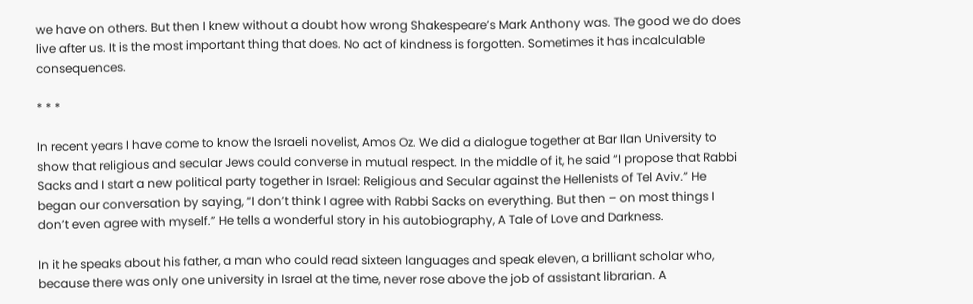we have on others. But then I knew without a doubt how wrong Shakespeare’s Mark Anthony was. The good we do does live after us. It is the most important thing that does. No act of kindness is forgotten. Sometimes it has incalculable consequences.

* * *

In recent years I have come to know the Israeli novelist, Amos Oz. We did a dialogue together at Bar Ilan University to show that religious and secular Jews could converse in mutual respect. In the middle of it, he said “I propose that Rabbi Sacks and I start a new political party together in Israel: Religious and Secular against the Hellenists of Tel Aviv.” He began our conversation by saying, “I don’t think I agree with Rabbi Sacks on everything. But then – on most things I don’t even agree with myself.” He tells a wonderful story in his autobiography, A Tale of Love and Darkness.

In it he speaks about his father, a man who could read sixteen languages and speak eleven, a brilliant scholar who, because there was only one university in Israel at the time, never rose above the job of assistant librarian. A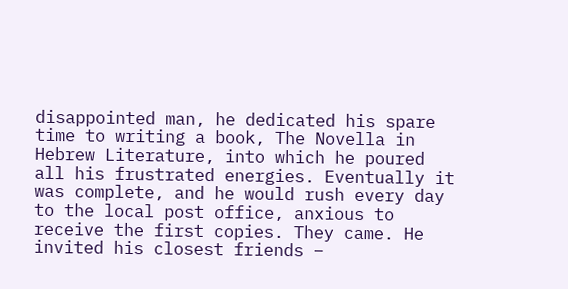disappointed man, he dedicated his spare time to writing a book, The Novella in Hebrew Literature, into which he poured all his frustrated energies. Eventually it was complete, and he would rush every day to the local post office, anxious to receive the first copies. They came. He invited his closest friends –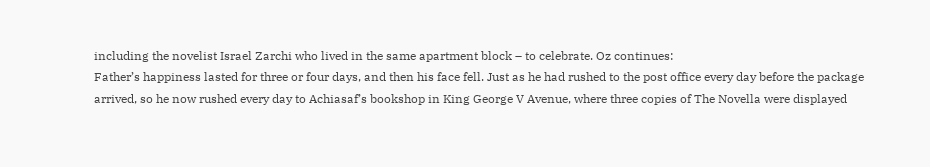including the novelist Israel Zarchi who lived in the same apartment block – to celebrate. Oz continues:
Father’s happiness lasted for three or four days, and then his face fell. Just as he had rushed to the post office every day before the package arrived, so he now rushed every day to Achiasaf’s bookshop in King George V Avenue, where three copies of The Novella were displayed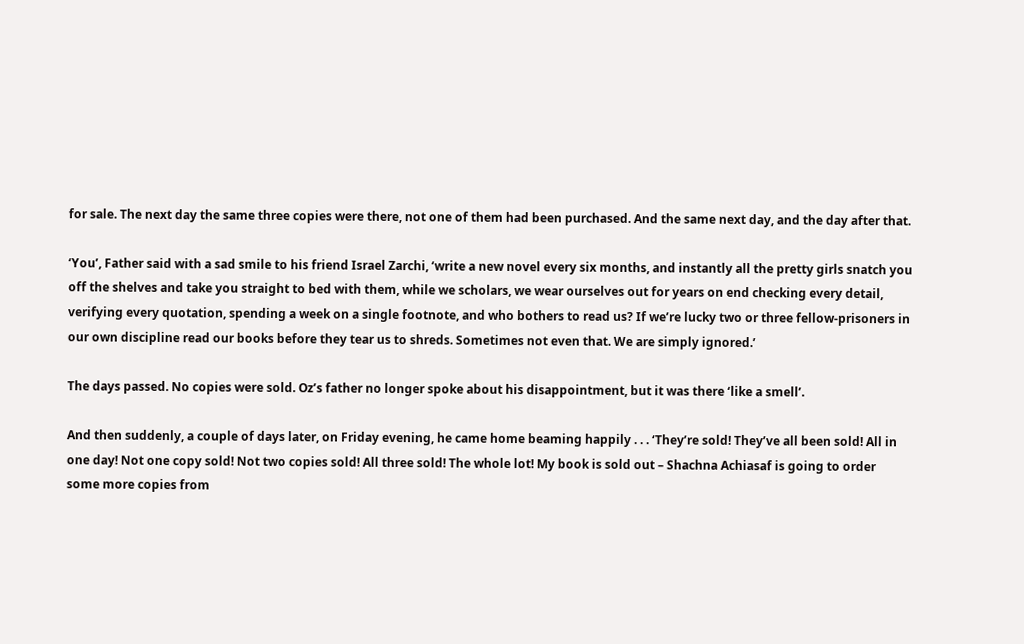for sale. The next day the same three copies were there, not one of them had been purchased. And the same next day, and the day after that.

‘You’, Father said with a sad smile to his friend Israel Zarchi, ‘write a new novel every six months, and instantly all the pretty girls snatch you off the shelves and take you straight to bed with them, while we scholars, we wear ourselves out for years on end checking every detail, verifying every quotation, spending a week on a single footnote, and who bothers to read us? If we’re lucky two or three fellow-prisoners in our own discipline read our books before they tear us to shreds. Sometimes not even that. We are simply ignored.’

The days passed. No copies were sold. Oz’s father no longer spoke about his disappointment, but it was there ‘like a smell’.

And then suddenly, a couple of days later, on Friday evening, he came home beaming happily . . . ‘They’re sold! They’ve all been sold! All in one day! Not one copy sold! Not two copies sold! All three sold! The whole lot! My book is sold out – Shachna Achiasaf is going to order some more copies from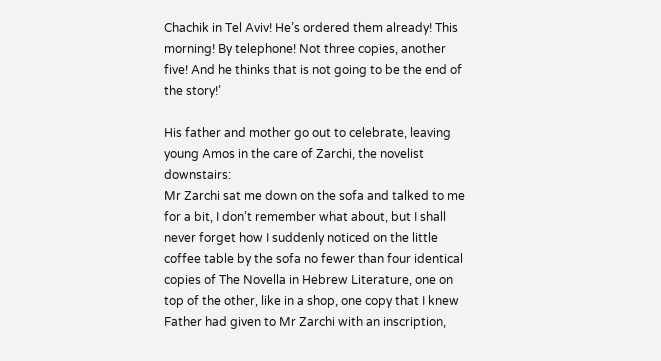Chachik in Tel Aviv! He’s ordered them already! This morning! By telephone! Not three copies, another five! And he thinks that is not going to be the end of the story!’

His father and mother go out to celebrate, leaving young Amos in the care of Zarchi, the novelist downstairs:
Mr Zarchi sat me down on the sofa and talked to me for a bit, I don’t remember what about, but I shall never forget how I suddenly noticed on the little coffee table by the sofa no fewer than four identical copies of The Novella in Hebrew Literature, one on top of the other, like in a shop, one copy that I knew Father had given to Mr Zarchi with an inscription,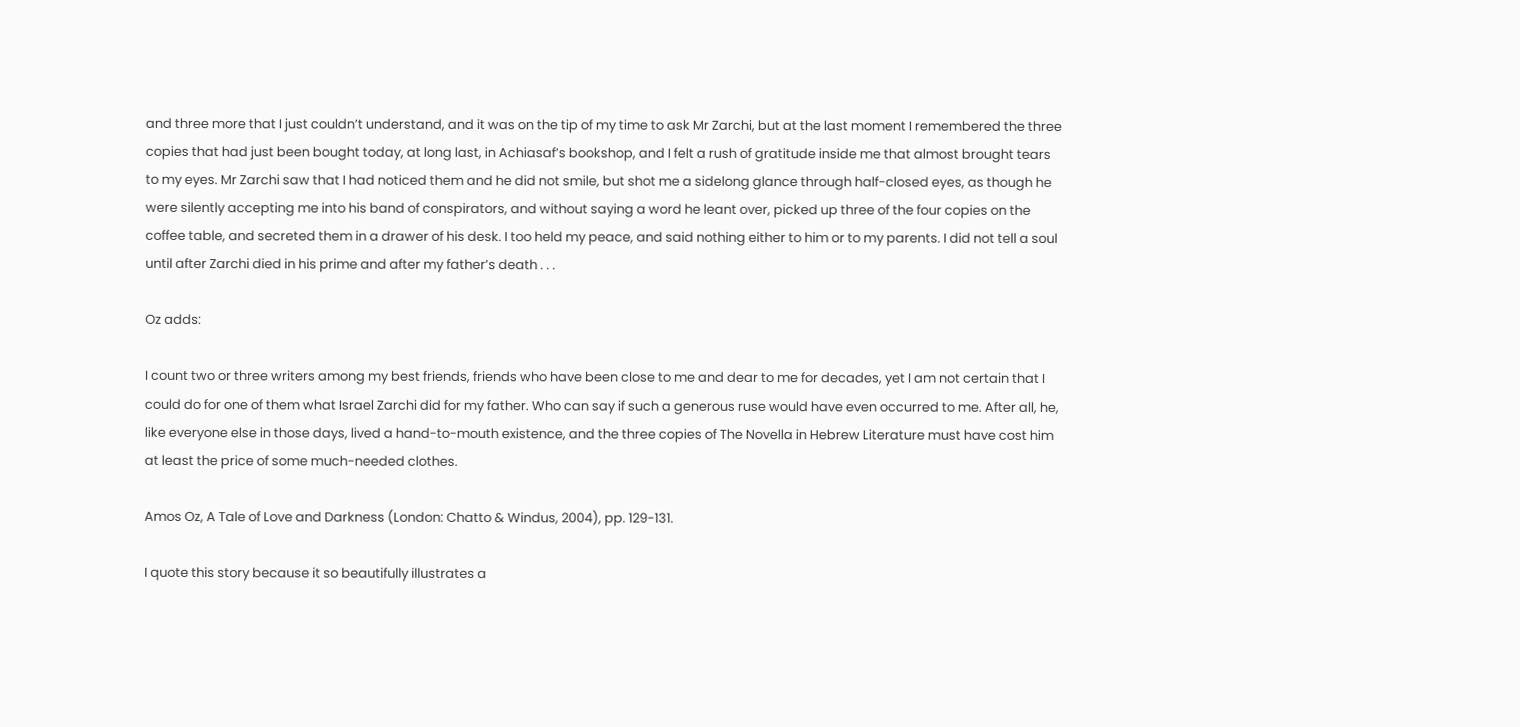and three more that I just couldn’t understand, and it was on the tip of my time to ask Mr Zarchi, but at the last moment I remembered the three copies that had just been bought today, at long last, in Achiasaf’s bookshop, and I felt a rush of gratitude inside me that almost brought tears to my eyes. Mr Zarchi saw that I had noticed them and he did not smile, but shot me a sidelong glance through half-closed eyes, as though he were silently accepting me into his band of conspirators, and without saying a word he leant over, picked up three of the four copies on the coffee table, and secreted them in a drawer of his desk. I too held my peace, and said nothing either to him or to my parents. I did not tell a soul until after Zarchi died in his prime and after my father’s death . . .

Oz adds:

I count two or three writers among my best friends, friends who have been close to me and dear to me for decades, yet I am not certain that I could do for one of them what Israel Zarchi did for my father. Who can say if such a generous ruse would have even occurred to me. After all, he, like everyone else in those days, lived a hand-to-mouth existence, and the three copies of The Novella in Hebrew Literature must have cost him at least the price of some much-needed clothes.

Amos Oz, A Tale of Love and Darkness (London: Chatto & Windus, 2004), pp. 129-131.

I quote this story because it so beautifully illustrates a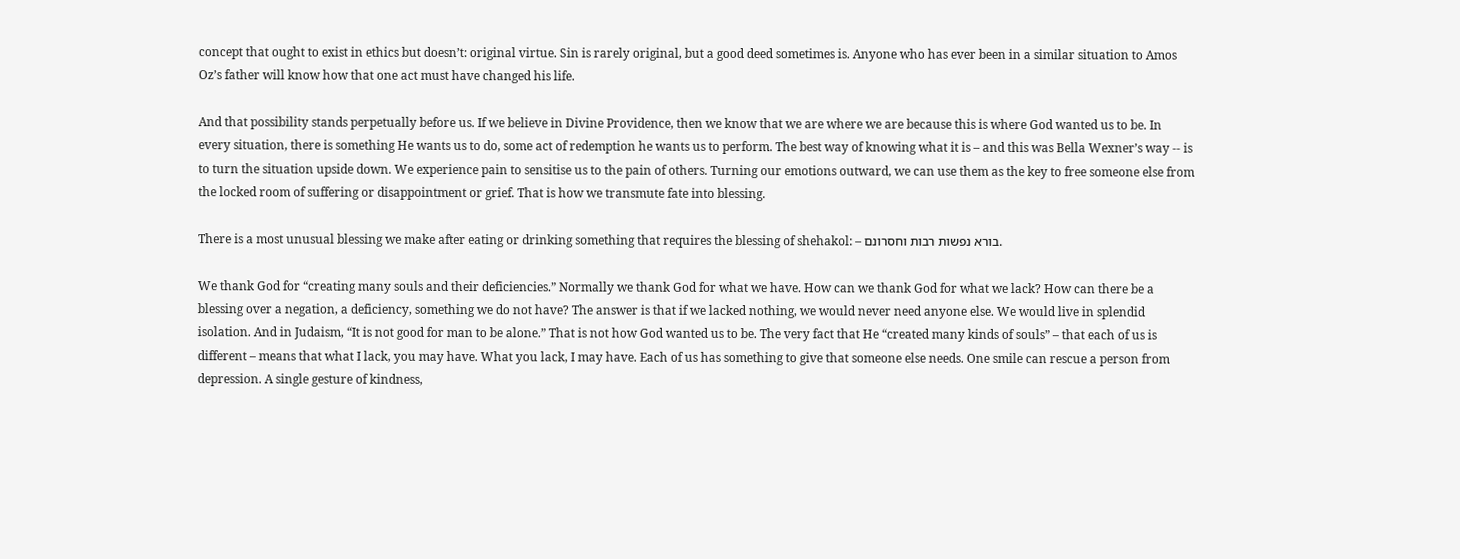concept that ought to exist in ethics but doesn’t: original virtue. Sin is rarely original, but a good deed sometimes is. Anyone who has ever been in a similar situation to Amos Oz’s father will know how that one act must have changed his life.

And that possibility stands perpetually before us. If we believe in Divine Providence, then we know that we are where we are because this is where God wanted us to be. In every situation, there is something He wants us to do, some act of redemption he wants us to perform. The best way of knowing what it is – and this was Bella Wexner’s way -- is to turn the situation upside down. We experience pain to sensitise us to the pain of others. Turning our emotions outward, we can use them as the key to free someone else from the locked room of suffering or disappointment or grief. That is how we transmute fate into blessing.

There is a most unusual blessing we make after eating or drinking something that requires the blessing of shehakol: – בורא נפשות רבות וחסרונם.

We thank God for “creating many souls and their deficiencies.” Normally we thank God for what we have. How can we thank God for what we lack? How can there be a blessing over a negation, a deficiency, something we do not have? The answer is that if we lacked nothing, we would never need anyone else. We would live in splendid isolation. And in Judaism, “It is not good for man to be alone.” That is not how God wanted us to be. The very fact that He “created many kinds of souls” – that each of us is different – means that what I lack, you may have. What you lack, I may have. Each of us has something to give that someone else needs. One smile can rescue a person from depression. A single gesture of kindness,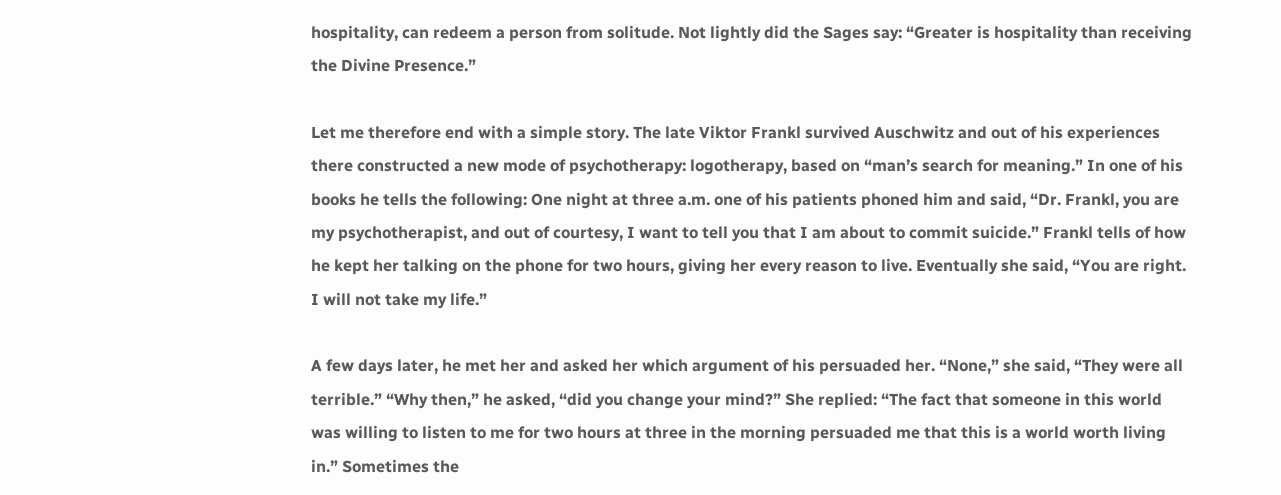hospitality, can redeem a person from solitude. Not lightly did the Sages say: “Greater is hospitality than receiving the Divine Presence.”

Let me therefore end with a simple story. The late Viktor Frankl survived Auschwitz and out of his experiences there constructed a new mode of psychotherapy: logotherapy, based on “man’s search for meaning.” In one of his books he tells the following: One night at three a.m. one of his patients phoned him and said, “Dr. Frankl, you are my psychotherapist, and out of courtesy, I want to tell you that I am about to commit suicide.” Frankl tells of how he kept her talking on the phone for two hours, giving her every reason to live. Eventually she said, “You are right. I will not take my life.”

A few days later, he met her and asked her which argument of his persuaded her. “None,” she said, “They were all terrible.” “Why then,” he asked, “did you change your mind?” She replied: “The fact that someone in this world was willing to listen to me for two hours at three in the morning persuaded me that this is a world worth living in.” Sometimes the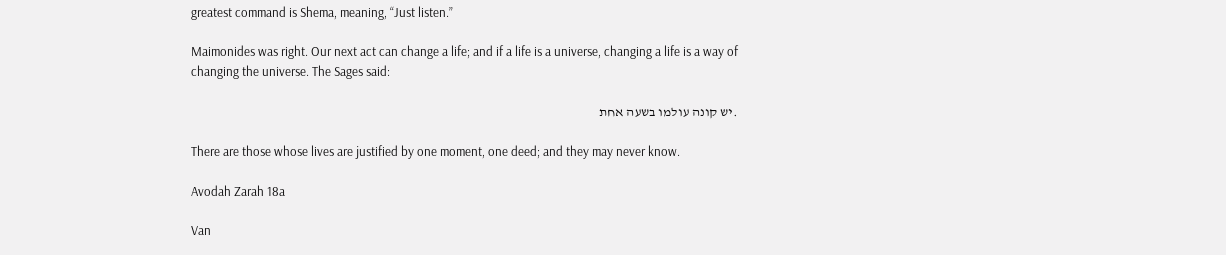greatest command is Shema, meaning, “Just listen.”

Maimonides was right. Our next act can change a life; and if a life is a universe, changing a life is a way of changing the universe. The Sages said:

.יש קונה עולמו בשעה אחת

There are those whose lives are justified by one moment, one deed; and they may never know.

Avodah Zarah 18a

Van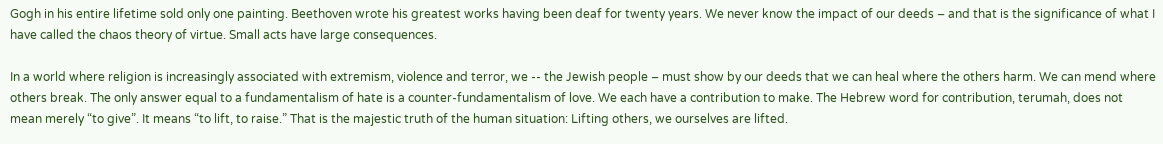Gogh in his entire lifetime sold only one painting. Beethoven wrote his greatest works having been deaf for twenty years. We never know the impact of our deeds – and that is the significance of what I have called the chaos theory of virtue. Small acts have large consequences.

In a world where religion is increasingly associated with extremism, violence and terror, we -- the Jewish people – must show by our deeds that we can heal where the others harm. We can mend where others break. The only answer equal to a fundamentalism of hate is a counter-fundamentalism of love. We each have a contribution to make. The Hebrew word for contribution, terumah, does not mean merely “to give”. It means “to lift, to raise.” That is the majestic truth of the human situation: Lifting others, we ourselves are lifted.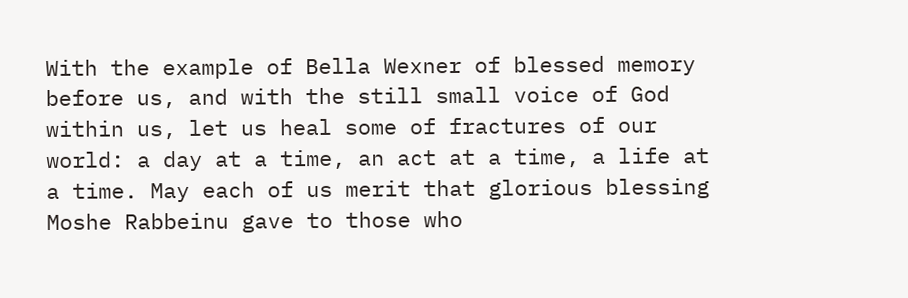With the example of Bella Wexner of blessed memory before us, and with the still small voice of God within us, let us heal some of fractures of our world: a day at a time, an act at a time, a life at a time. May each of us merit that glorious blessing Moshe Rabbeinu gave to those who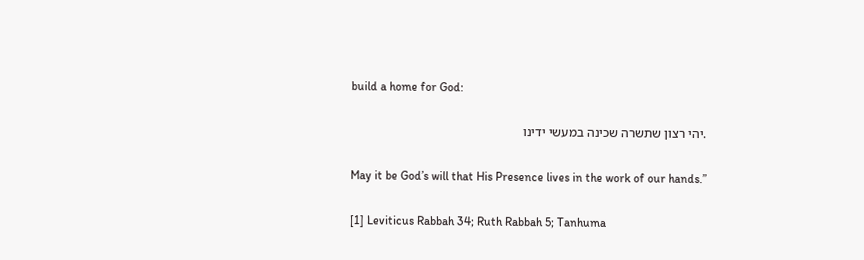build a home for God:

.יהי רצון שתשרה שכינה במעשי ידינו

May it be God’s will that His Presence lives in the work of our hands.”

[1] Leviticus Rabbah 34; Ruth Rabbah 5; Tanhuma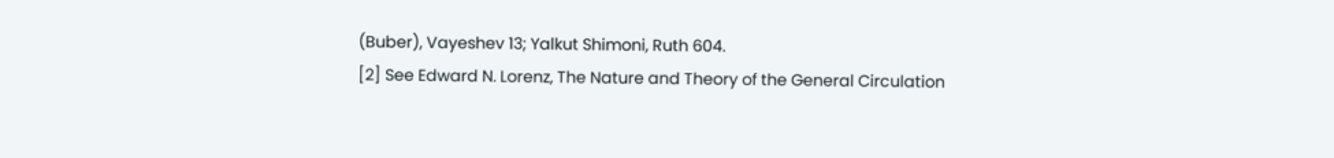(Buber), Vayeshev 13; Yalkut Shimoni, Ruth 604.
[2] See Edward N. Lorenz, The Nature and Theory of the General Circulation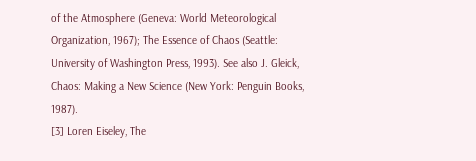of the Atmosphere (Geneva: World Meteorological Organization, 1967); The Essence of Chaos (Seattle: University of Washington Press, 1993). See also J. Gleick, Chaos: Making a New Science (New York: Penguin Books, 1987).
[3] Loren Eiseley, The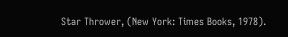Star Thrower, (New York: Times Books, 1978).